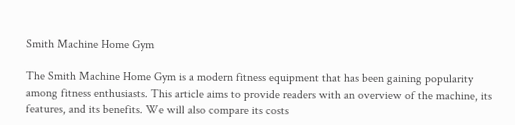Smith Machine Home Gym

The Smith Machine Home Gym is a modern fitness equipment that has been gaining popularity among fitness enthusiasts. This article aims to provide readers with an overview of the machine, its features, and its benefits. We will also compare its costs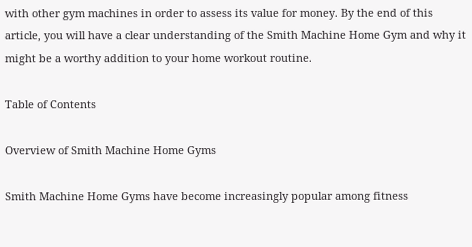with other gym machines in order to assess its value for money. By the end of this article, you will have a clear understanding of the Smith Machine Home Gym and why it might be a worthy addition to your home workout routine.

Table of Contents

Overview of Smith Machine Home Gyms

Smith Machine Home Gyms have become increasingly popular among fitness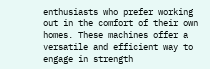enthusiasts who prefer working out in the comfort of their own homes. These machines offer a versatile and efficient way to engage in strength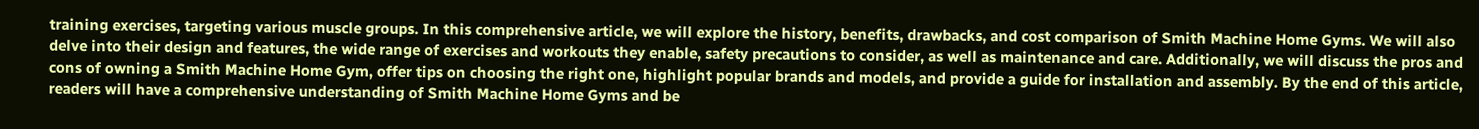training exercises, targeting various muscle groups. In this comprehensive article, we will explore the history, benefits, drawbacks, and cost comparison of Smith Machine Home Gyms. We will also delve into their design and features, the wide range of exercises and workouts they enable, safety precautions to consider, as well as maintenance and care. Additionally, we will discuss the pros and cons of owning a Smith Machine Home Gym, offer tips on choosing the right one, highlight popular brands and models, and provide a guide for installation and assembly. By the end of this article, readers will have a comprehensive understanding of Smith Machine Home Gyms and be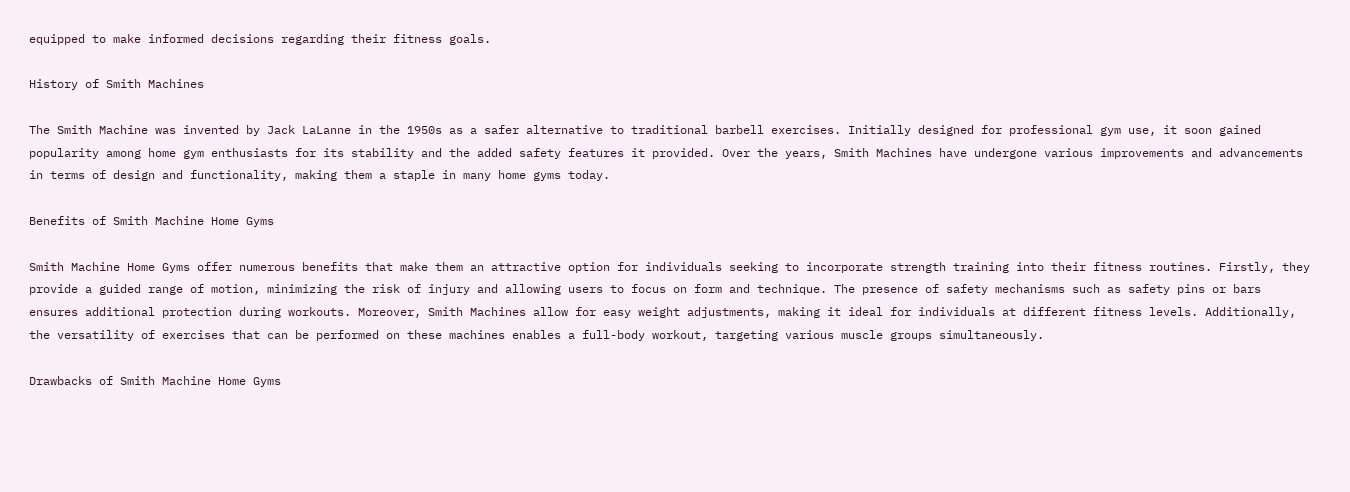equipped to make informed decisions regarding their fitness goals.

History of Smith Machines

The Smith Machine was invented by Jack LaLanne in the 1950s as a safer alternative to traditional barbell exercises. Initially designed for professional gym use, it soon gained popularity among home gym enthusiasts for its stability and the added safety features it provided. Over the years, Smith Machines have undergone various improvements and advancements in terms of design and functionality, making them a staple in many home gyms today.

Benefits of Smith Machine Home Gyms

Smith Machine Home Gyms offer numerous benefits that make them an attractive option for individuals seeking to incorporate strength training into their fitness routines. Firstly, they provide a guided range of motion, minimizing the risk of injury and allowing users to focus on form and technique. The presence of safety mechanisms such as safety pins or bars ensures additional protection during workouts. Moreover, Smith Machines allow for easy weight adjustments, making it ideal for individuals at different fitness levels. Additionally, the versatility of exercises that can be performed on these machines enables a full-body workout, targeting various muscle groups simultaneously.

Drawbacks of Smith Machine Home Gyms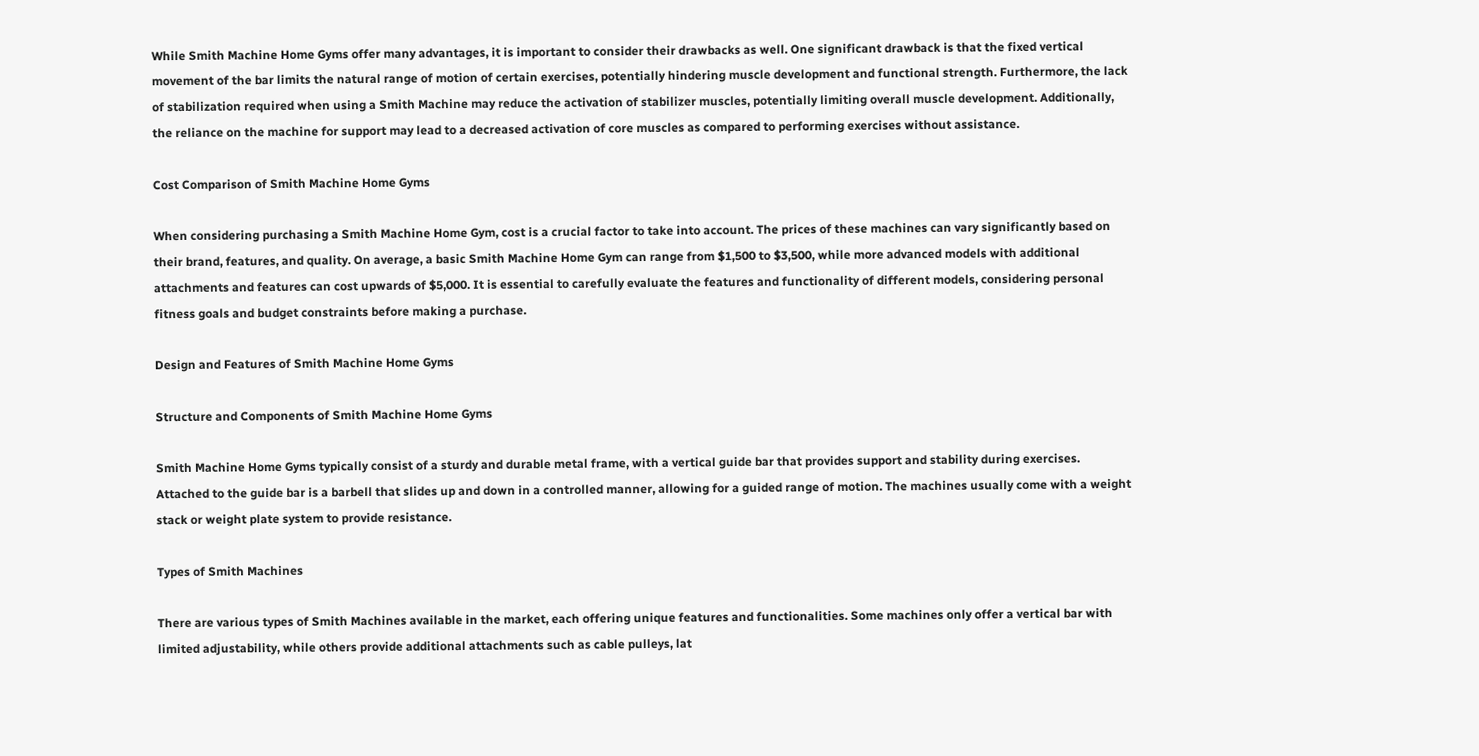While Smith Machine Home Gyms offer many advantages, it is important to consider their drawbacks as well. One significant drawback is that the fixed vertical movement of the bar limits the natural range of motion of certain exercises, potentially hindering muscle development and functional strength. Furthermore, the lack of stabilization required when using a Smith Machine may reduce the activation of stabilizer muscles, potentially limiting overall muscle development. Additionally, the reliance on the machine for support may lead to a decreased activation of core muscles as compared to performing exercises without assistance.

Cost Comparison of Smith Machine Home Gyms

When considering purchasing a Smith Machine Home Gym, cost is a crucial factor to take into account. The prices of these machines can vary significantly based on their brand, features, and quality. On average, a basic Smith Machine Home Gym can range from $1,500 to $3,500, while more advanced models with additional attachments and features can cost upwards of $5,000. It is essential to carefully evaluate the features and functionality of different models, considering personal fitness goals and budget constraints before making a purchase.

Design and Features of Smith Machine Home Gyms

Structure and Components of Smith Machine Home Gyms

Smith Machine Home Gyms typically consist of a sturdy and durable metal frame, with a vertical guide bar that provides support and stability during exercises. Attached to the guide bar is a barbell that slides up and down in a controlled manner, allowing for a guided range of motion. The machines usually come with a weight stack or weight plate system to provide resistance.

Types of Smith Machines

There are various types of Smith Machines available in the market, each offering unique features and functionalities. Some machines only offer a vertical bar with limited adjustability, while others provide additional attachments such as cable pulleys, lat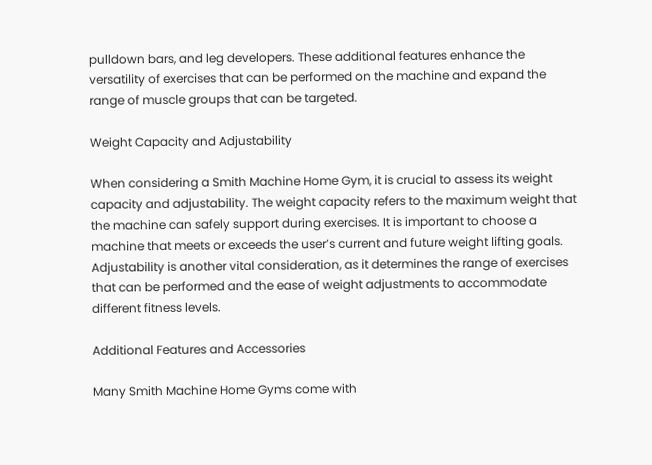pulldown bars, and leg developers. These additional features enhance the versatility of exercises that can be performed on the machine and expand the range of muscle groups that can be targeted.

Weight Capacity and Adjustability

When considering a Smith Machine Home Gym, it is crucial to assess its weight capacity and adjustability. The weight capacity refers to the maximum weight that the machine can safely support during exercises. It is important to choose a machine that meets or exceeds the user’s current and future weight lifting goals. Adjustability is another vital consideration, as it determines the range of exercises that can be performed and the ease of weight adjustments to accommodate different fitness levels.

Additional Features and Accessories

Many Smith Machine Home Gyms come with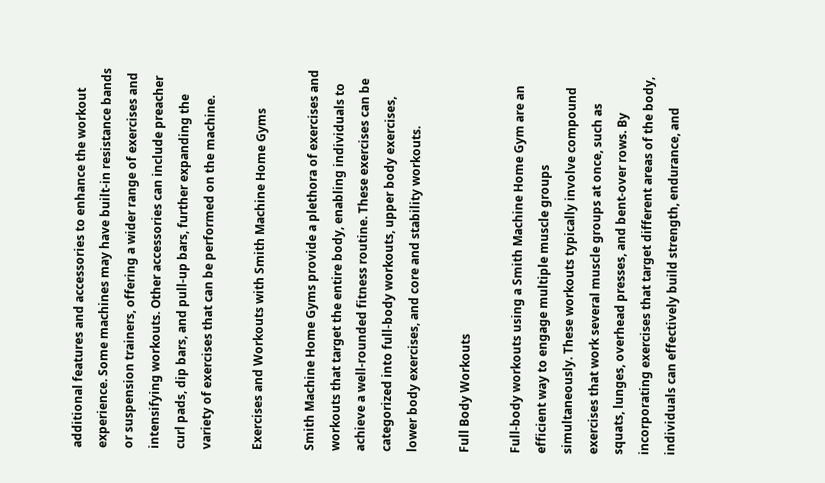additional features and accessories to enhance the workout experience. Some machines may have built-in resistance bands or suspension trainers, offering a wider range of exercises and intensifying workouts. Other accessories can include preacher curl pads, dip bars, and pull-up bars, further expanding the variety of exercises that can be performed on the machine.

Exercises and Workouts with Smith Machine Home Gyms

Smith Machine Home Gyms provide a plethora of exercises and workouts that target the entire body, enabling individuals to achieve a well-rounded fitness routine. These exercises can be categorized into full-body workouts, upper body exercises, lower body exercises, and core and stability workouts.

Full Body Workouts

Full-body workouts using a Smith Machine Home Gym are an efficient way to engage multiple muscle groups simultaneously. These workouts typically involve compound exercises that work several muscle groups at once, such as squats, lunges, overhead presses, and bent-over rows. By incorporating exercises that target different areas of the body, individuals can effectively build strength, endurance, and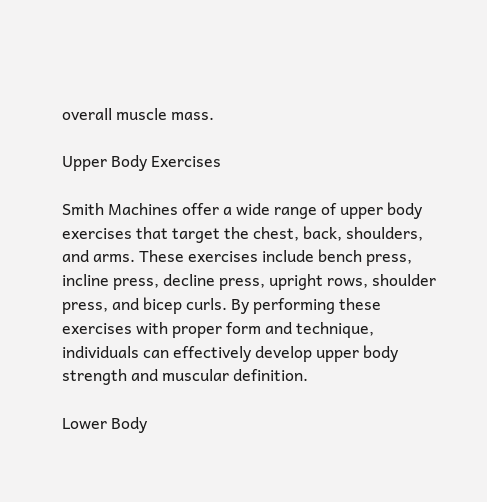overall muscle mass.

Upper Body Exercises

Smith Machines offer a wide range of upper body exercises that target the chest, back, shoulders, and arms. These exercises include bench press, incline press, decline press, upright rows, shoulder press, and bicep curls. By performing these exercises with proper form and technique, individuals can effectively develop upper body strength and muscular definition.

Lower Body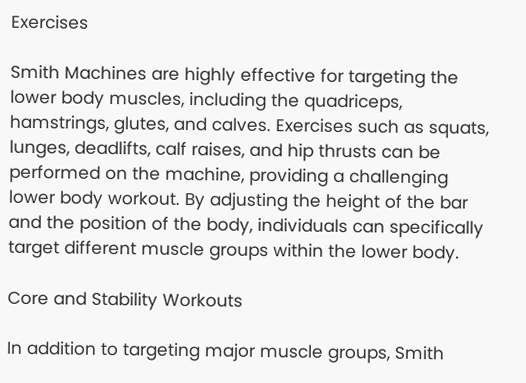Exercises

Smith Machines are highly effective for targeting the lower body muscles, including the quadriceps, hamstrings, glutes, and calves. Exercises such as squats, lunges, deadlifts, calf raises, and hip thrusts can be performed on the machine, providing a challenging lower body workout. By adjusting the height of the bar and the position of the body, individuals can specifically target different muscle groups within the lower body.

Core and Stability Workouts

In addition to targeting major muscle groups, Smith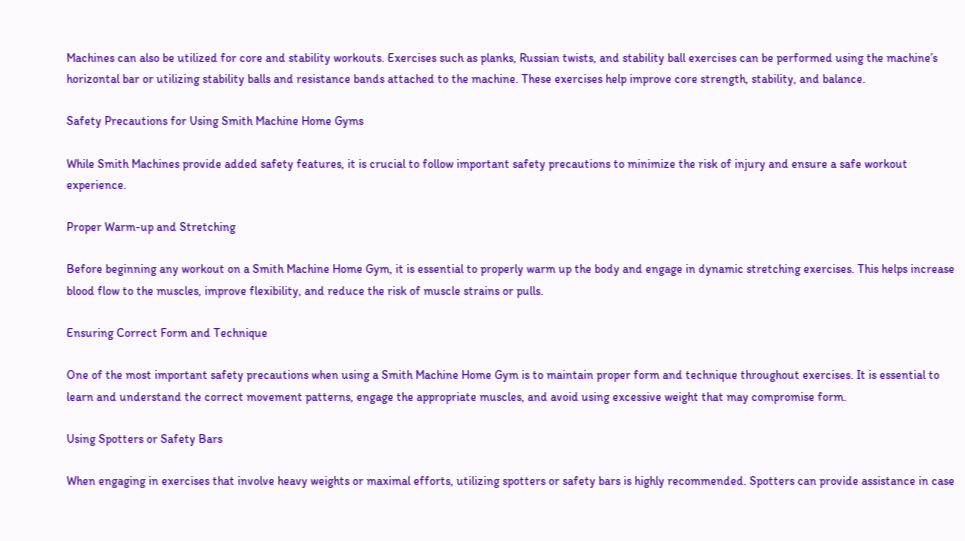Machines can also be utilized for core and stability workouts. Exercises such as planks, Russian twists, and stability ball exercises can be performed using the machine’s horizontal bar or utilizing stability balls and resistance bands attached to the machine. These exercises help improve core strength, stability, and balance.

Safety Precautions for Using Smith Machine Home Gyms

While Smith Machines provide added safety features, it is crucial to follow important safety precautions to minimize the risk of injury and ensure a safe workout experience.

Proper Warm-up and Stretching

Before beginning any workout on a Smith Machine Home Gym, it is essential to properly warm up the body and engage in dynamic stretching exercises. This helps increase blood flow to the muscles, improve flexibility, and reduce the risk of muscle strains or pulls.

Ensuring Correct Form and Technique

One of the most important safety precautions when using a Smith Machine Home Gym is to maintain proper form and technique throughout exercises. It is essential to learn and understand the correct movement patterns, engage the appropriate muscles, and avoid using excessive weight that may compromise form.

Using Spotters or Safety Bars

When engaging in exercises that involve heavy weights or maximal efforts, utilizing spotters or safety bars is highly recommended. Spotters can provide assistance in case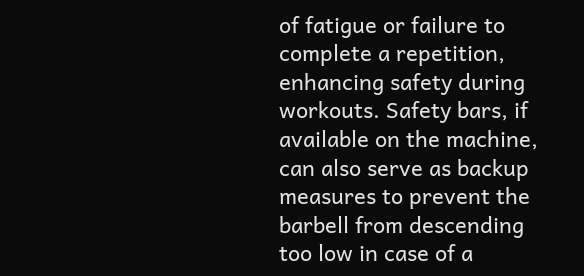of fatigue or failure to complete a repetition, enhancing safety during workouts. Safety bars, if available on the machine, can also serve as backup measures to prevent the barbell from descending too low in case of a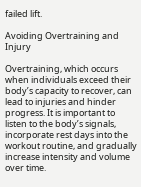failed lift.

Avoiding Overtraining and Injury

Overtraining, which occurs when individuals exceed their body’s capacity to recover, can lead to injuries and hinder progress. It is important to listen to the body’s signals, incorporate rest days into the workout routine, and gradually increase intensity and volume over time.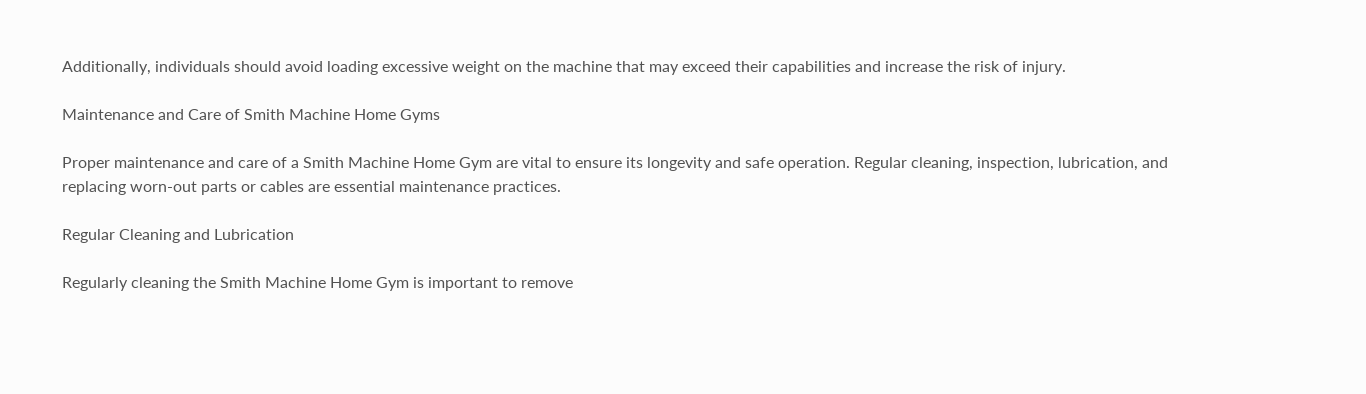Additionally, individuals should avoid loading excessive weight on the machine that may exceed their capabilities and increase the risk of injury.

Maintenance and Care of Smith Machine Home Gyms

Proper maintenance and care of a Smith Machine Home Gym are vital to ensure its longevity and safe operation. Regular cleaning, inspection, lubrication, and replacing worn-out parts or cables are essential maintenance practices.

Regular Cleaning and Lubrication

Regularly cleaning the Smith Machine Home Gym is important to remove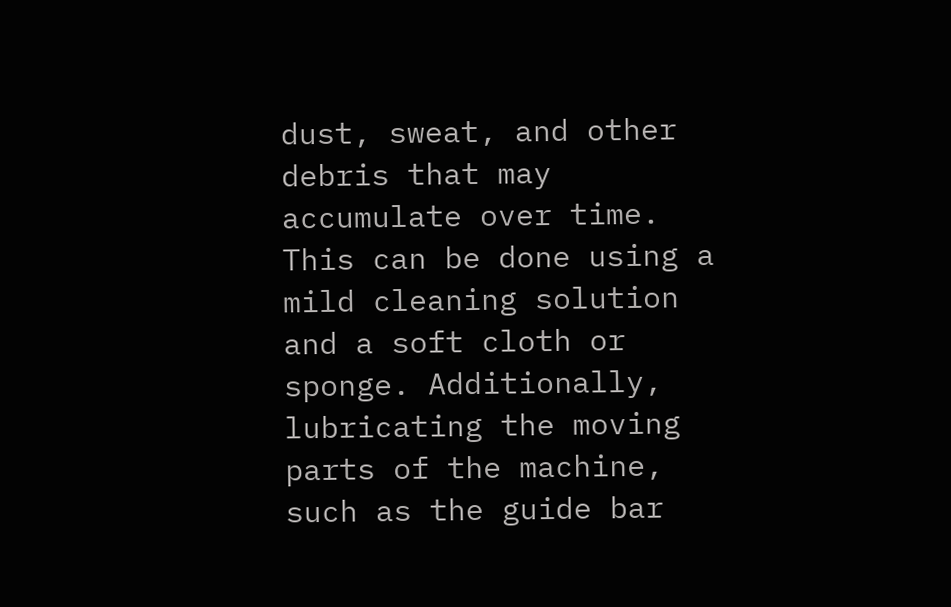dust, sweat, and other debris that may accumulate over time. This can be done using a mild cleaning solution and a soft cloth or sponge. Additionally, lubricating the moving parts of the machine, such as the guide bar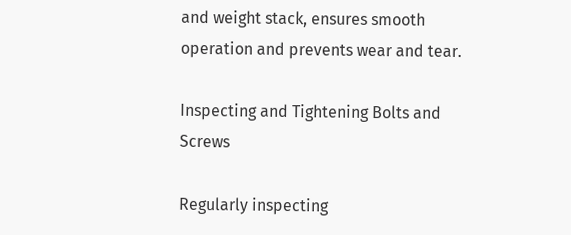and weight stack, ensures smooth operation and prevents wear and tear.

Inspecting and Tightening Bolts and Screws

Regularly inspecting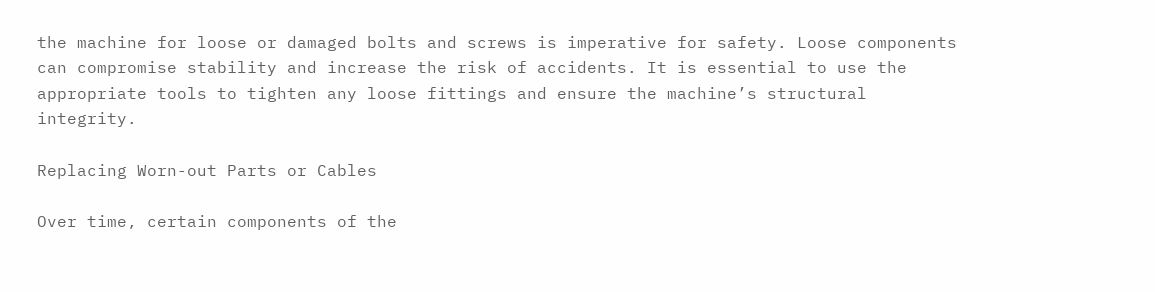the machine for loose or damaged bolts and screws is imperative for safety. Loose components can compromise stability and increase the risk of accidents. It is essential to use the appropriate tools to tighten any loose fittings and ensure the machine’s structural integrity.

Replacing Worn-out Parts or Cables

Over time, certain components of the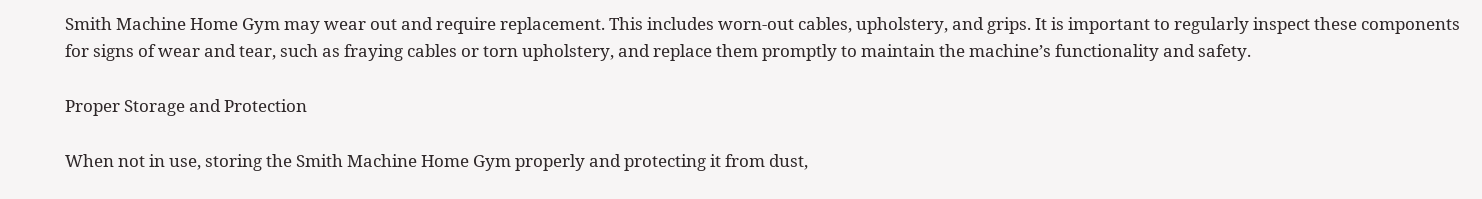Smith Machine Home Gym may wear out and require replacement. This includes worn-out cables, upholstery, and grips. It is important to regularly inspect these components for signs of wear and tear, such as fraying cables or torn upholstery, and replace them promptly to maintain the machine’s functionality and safety.

Proper Storage and Protection

When not in use, storing the Smith Machine Home Gym properly and protecting it from dust,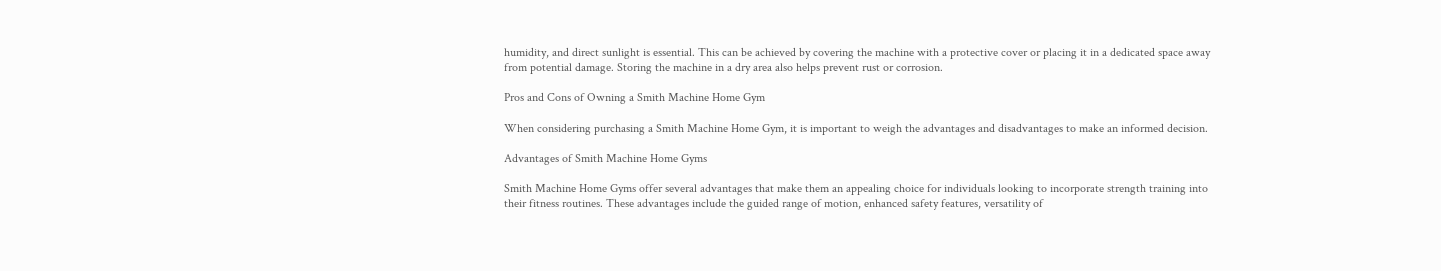humidity, and direct sunlight is essential. This can be achieved by covering the machine with a protective cover or placing it in a dedicated space away from potential damage. Storing the machine in a dry area also helps prevent rust or corrosion.

Pros and Cons of Owning a Smith Machine Home Gym

When considering purchasing a Smith Machine Home Gym, it is important to weigh the advantages and disadvantages to make an informed decision.

Advantages of Smith Machine Home Gyms

Smith Machine Home Gyms offer several advantages that make them an appealing choice for individuals looking to incorporate strength training into their fitness routines. These advantages include the guided range of motion, enhanced safety features, versatility of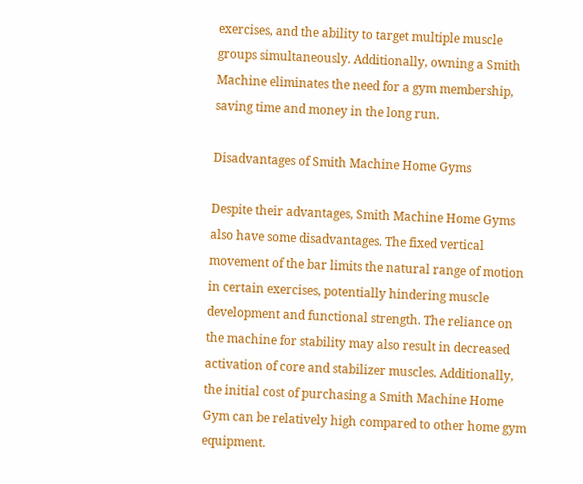exercises, and the ability to target multiple muscle groups simultaneously. Additionally, owning a Smith Machine eliminates the need for a gym membership, saving time and money in the long run.

Disadvantages of Smith Machine Home Gyms

Despite their advantages, Smith Machine Home Gyms also have some disadvantages. The fixed vertical movement of the bar limits the natural range of motion in certain exercises, potentially hindering muscle development and functional strength. The reliance on the machine for stability may also result in decreased activation of core and stabilizer muscles. Additionally, the initial cost of purchasing a Smith Machine Home Gym can be relatively high compared to other home gym equipment.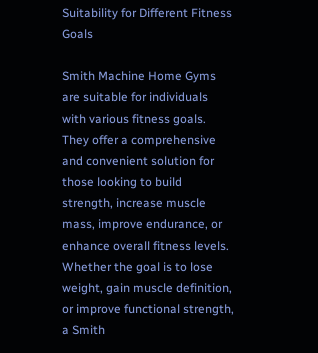Suitability for Different Fitness Goals

Smith Machine Home Gyms are suitable for individuals with various fitness goals. They offer a comprehensive and convenient solution for those looking to build strength, increase muscle mass, improve endurance, or enhance overall fitness levels. Whether the goal is to lose weight, gain muscle definition, or improve functional strength, a Smith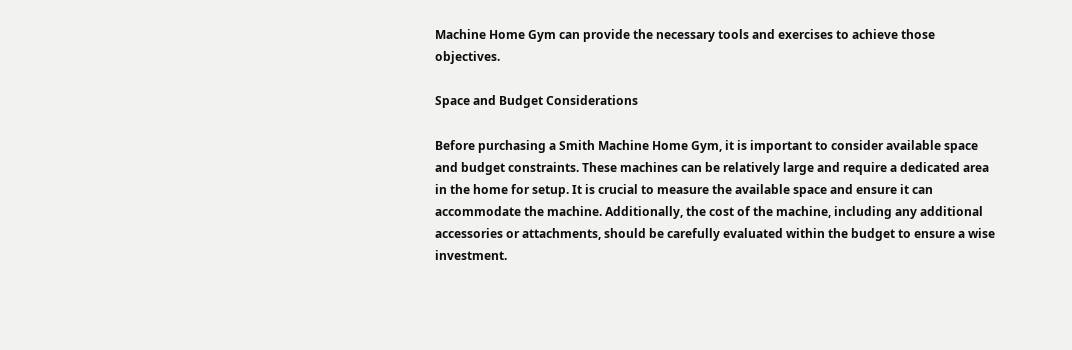Machine Home Gym can provide the necessary tools and exercises to achieve those objectives.

Space and Budget Considerations

Before purchasing a Smith Machine Home Gym, it is important to consider available space and budget constraints. These machines can be relatively large and require a dedicated area in the home for setup. It is crucial to measure the available space and ensure it can accommodate the machine. Additionally, the cost of the machine, including any additional accessories or attachments, should be carefully evaluated within the budget to ensure a wise investment.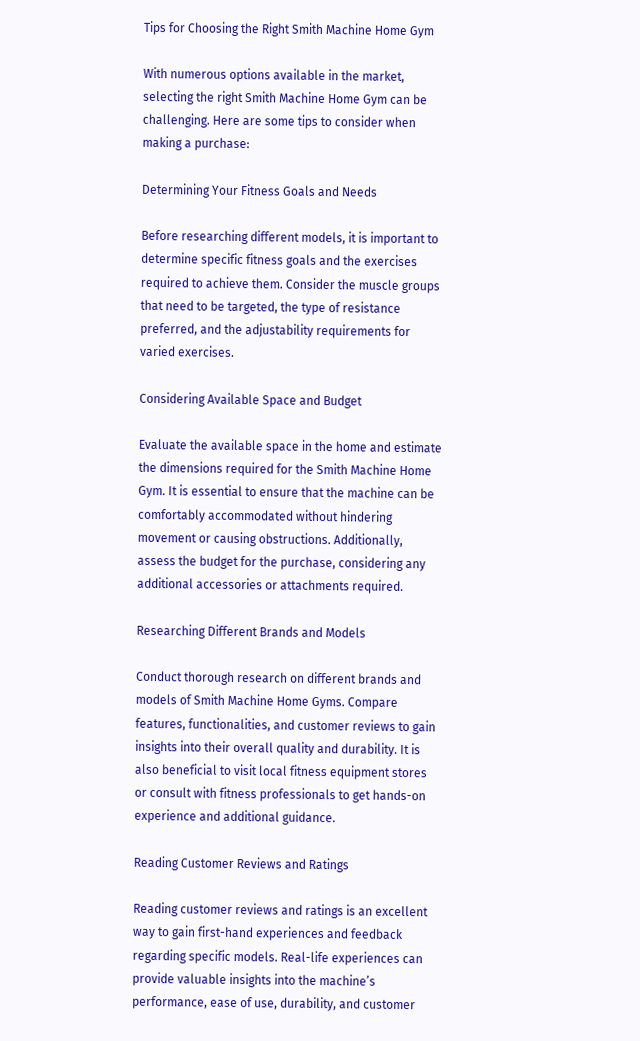Tips for Choosing the Right Smith Machine Home Gym

With numerous options available in the market, selecting the right Smith Machine Home Gym can be challenging. Here are some tips to consider when making a purchase:

Determining Your Fitness Goals and Needs

Before researching different models, it is important to determine specific fitness goals and the exercises required to achieve them. Consider the muscle groups that need to be targeted, the type of resistance preferred, and the adjustability requirements for varied exercises.

Considering Available Space and Budget

Evaluate the available space in the home and estimate the dimensions required for the Smith Machine Home Gym. It is essential to ensure that the machine can be comfortably accommodated without hindering movement or causing obstructions. Additionally, assess the budget for the purchase, considering any additional accessories or attachments required.

Researching Different Brands and Models

Conduct thorough research on different brands and models of Smith Machine Home Gyms. Compare features, functionalities, and customer reviews to gain insights into their overall quality and durability. It is also beneficial to visit local fitness equipment stores or consult with fitness professionals to get hands-on experience and additional guidance.

Reading Customer Reviews and Ratings

Reading customer reviews and ratings is an excellent way to gain first-hand experiences and feedback regarding specific models. Real-life experiences can provide valuable insights into the machine’s performance, ease of use, durability, and customer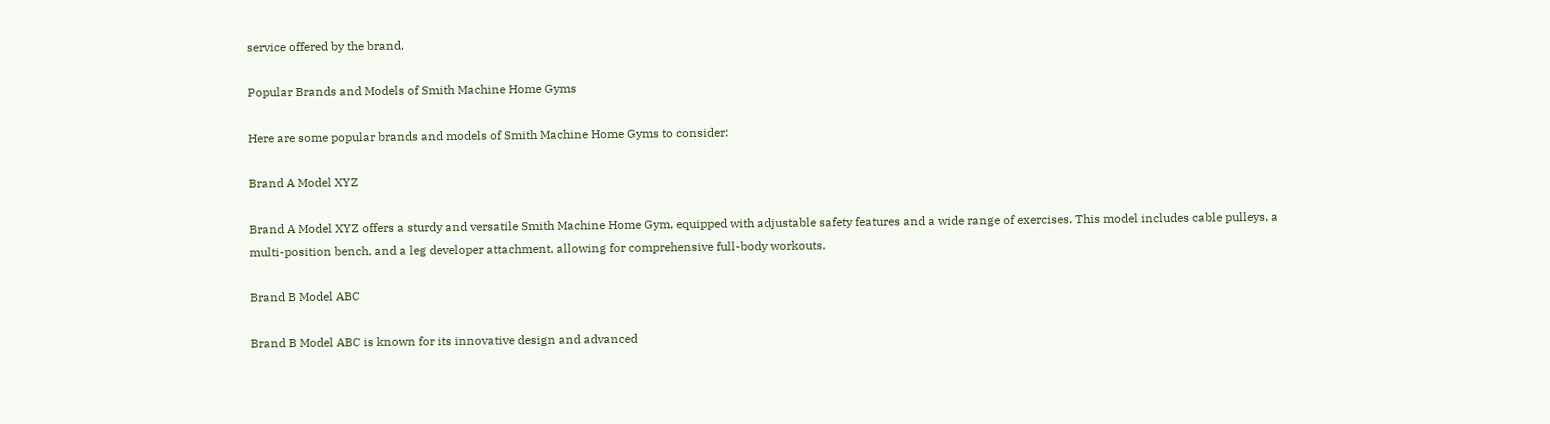service offered by the brand.

Popular Brands and Models of Smith Machine Home Gyms

Here are some popular brands and models of Smith Machine Home Gyms to consider:

Brand A Model XYZ

Brand A Model XYZ offers a sturdy and versatile Smith Machine Home Gym, equipped with adjustable safety features and a wide range of exercises. This model includes cable pulleys, a multi-position bench, and a leg developer attachment, allowing for comprehensive full-body workouts.

Brand B Model ABC

Brand B Model ABC is known for its innovative design and advanced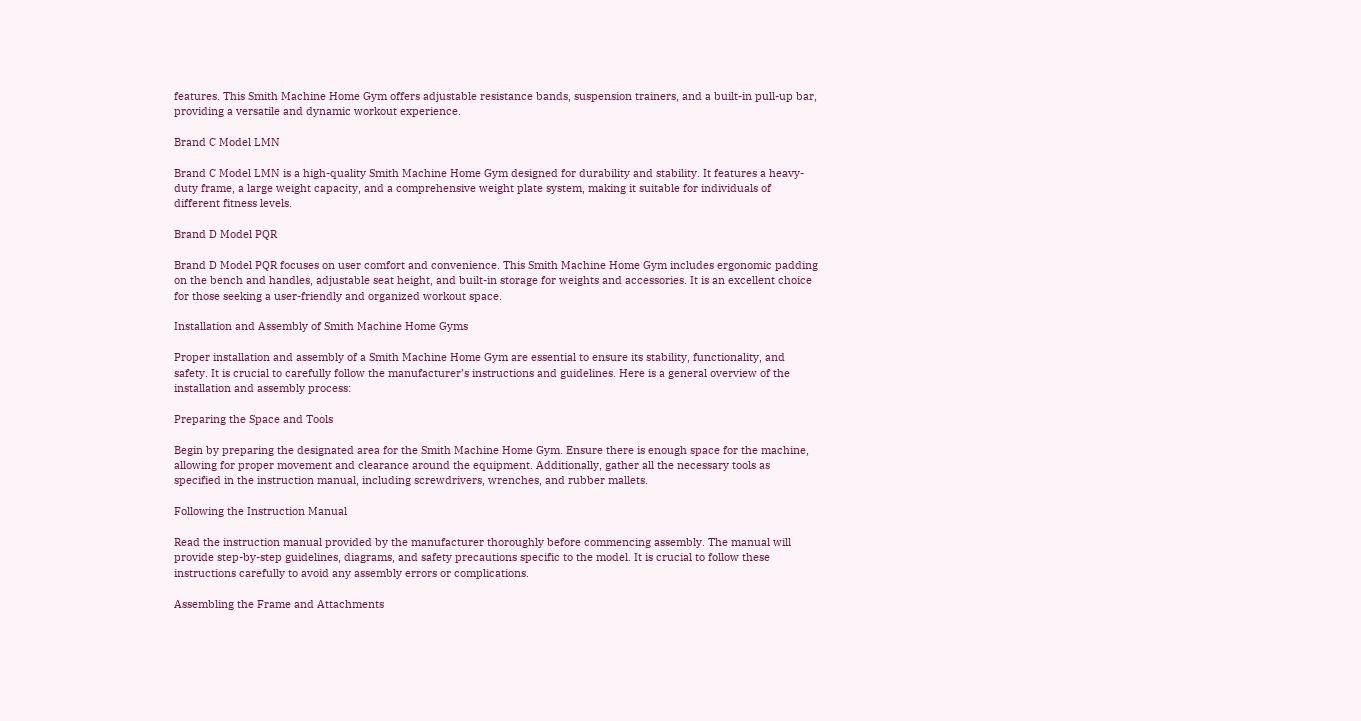features. This Smith Machine Home Gym offers adjustable resistance bands, suspension trainers, and a built-in pull-up bar, providing a versatile and dynamic workout experience.

Brand C Model LMN

Brand C Model LMN is a high-quality Smith Machine Home Gym designed for durability and stability. It features a heavy-duty frame, a large weight capacity, and a comprehensive weight plate system, making it suitable for individuals of different fitness levels.

Brand D Model PQR

Brand D Model PQR focuses on user comfort and convenience. This Smith Machine Home Gym includes ergonomic padding on the bench and handles, adjustable seat height, and built-in storage for weights and accessories. It is an excellent choice for those seeking a user-friendly and organized workout space.

Installation and Assembly of Smith Machine Home Gyms

Proper installation and assembly of a Smith Machine Home Gym are essential to ensure its stability, functionality, and safety. It is crucial to carefully follow the manufacturer’s instructions and guidelines. Here is a general overview of the installation and assembly process:

Preparing the Space and Tools

Begin by preparing the designated area for the Smith Machine Home Gym. Ensure there is enough space for the machine, allowing for proper movement and clearance around the equipment. Additionally, gather all the necessary tools as specified in the instruction manual, including screwdrivers, wrenches, and rubber mallets.

Following the Instruction Manual

Read the instruction manual provided by the manufacturer thoroughly before commencing assembly. The manual will provide step-by-step guidelines, diagrams, and safety precautions specific to the model. It is crucial to follow these instructions carefully to avoid any assembly errors or complications.

Assembling the Frame and Attachments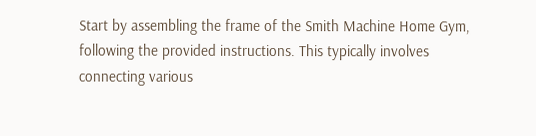Start by assembling the frame of the Smith Machine Home Gym, following the provided instructions. This typically involves connecting various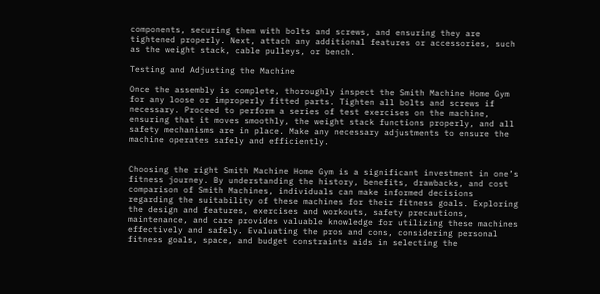components, securing them with bolts and screws, and ensuring they are tightened properly. Next, attach any additional features or accessories, such as the weight stack, cable pulleys, or bench.

Testing and Adjusting the Machine

Once the assembly is complete, thoroughly inspect the Smith Machine Home Gym for any loose or improperly fitted parts. Tighten all bolts and screws if necessary. Proceed to perform a series of test exercises on the machine, ensuring that it moves smoothly, the weight stack functions properly, and all safety mechanisms are in place. Make any necessary adjustments to ensure the machine operates safely and efficiently.


Choosing the right Smith Machine Home Gym is a significant investment in one’s fitness journey. By understanding the history, benefits, drawbacks, and cost comparison of Smith Machines, individuals can make informed decisions regarding the suitability of these machines for their fitness goals. Exploring the design and features, exercises and workouts, safety precautions, maintenance, and care provides valuable knowledge for utilizing these machines effectively and safely. Evaluating the pros and cons, considering personal fitness goals, space, and budget constraints aids in selecting the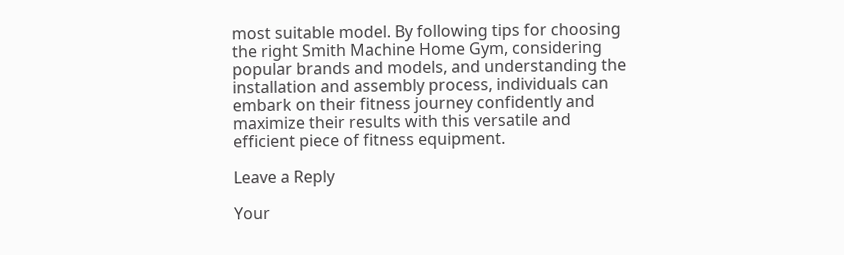most suitable model. By following tips for choosing the right Smith Machine Home Gym, considering popular brands and models, and understanding the installation and assembly process, individuals can embark on their fitness journey confidently and maximize their results with this versatile and efficient piece of fitness equipment.

Leave a Reply

Your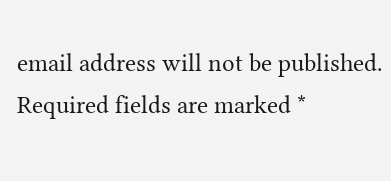email address will not be published. Required fields are marked *